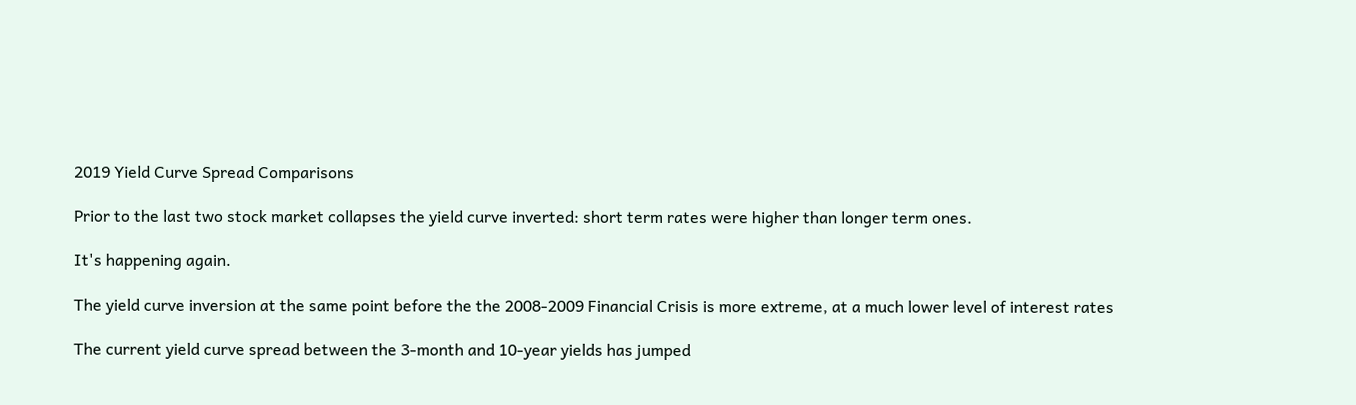2019 Yield Curve Spread Comparisons

Prior to the last two stock market collapses the yield curve inverted: short term rates were higher than longer term ones.

It's happening again.

The yield curve inversion at the same point before the the 2008-2009 Financial Crisis is more extreme, at a much lower level of interest rates

The current yield curve spread between the 3-month and 10-year yields has jumped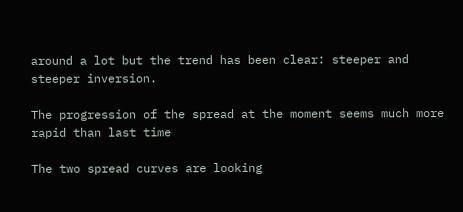around a lot but the trend has been clear: steeper and steeper inversion.

The progression of the spread at the moment seems much more rapid than last time

The two spread curves are looking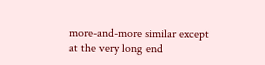more-and-more similar except at the very long end